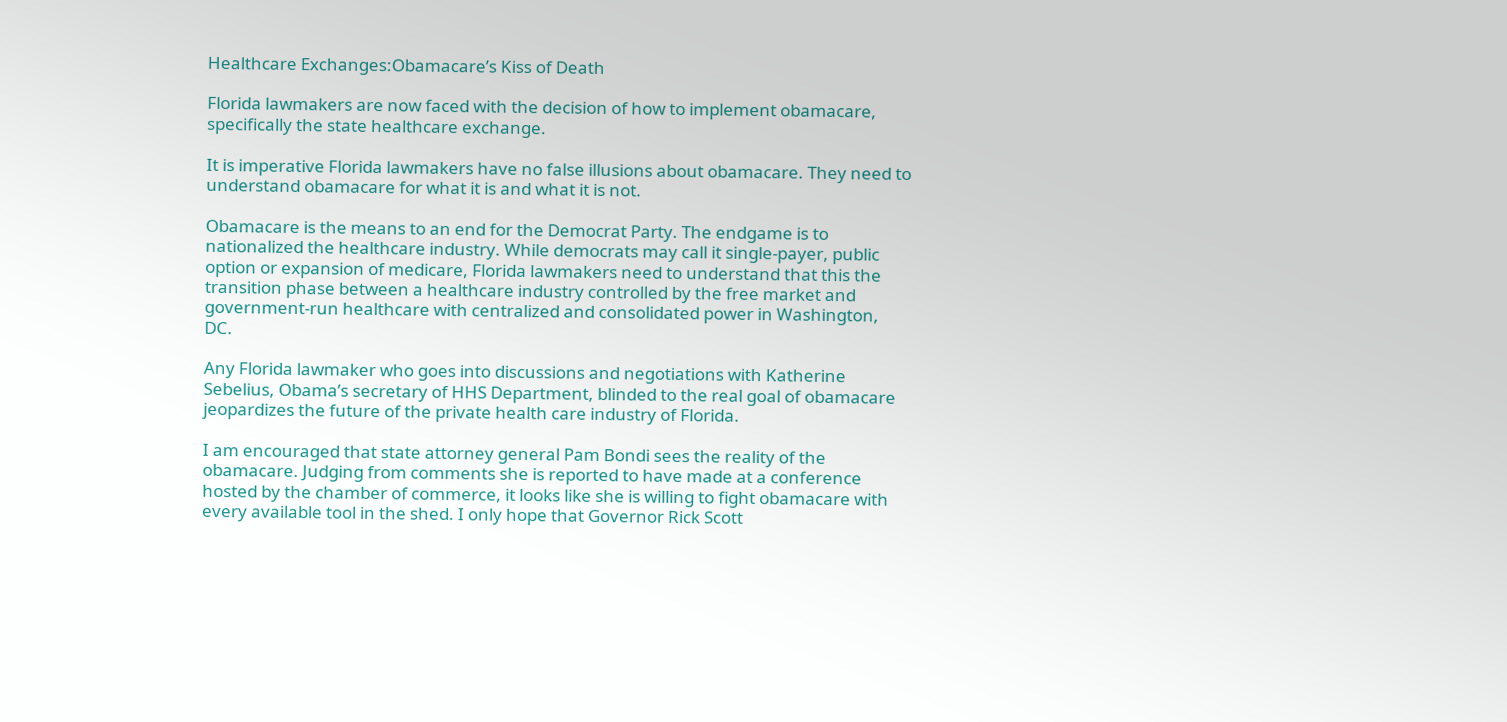Healthcare Exchanges:Obamacare’s Kiss of Death

Florida lawmakers are now faced with the decision of how to implement obamacare, specifically the state healthcare exchange.

It is imperative Florida lawmakers have no false illusions about obamacare. They need to understand obamacare for what it is and what it is not.

Obamacare is the means to an end for the Democrat Party. The endgame is to nationalized the healthcare industry. While democrats may call it single-payer, public option or expansion of medicare, Florida lawmakers need to understand that this the transition phase between a healthcare industry controlled by the free market and government-run healthcare with centralized and consolidated power in Washington, DC.

Any Florida lawmaker who goes into discussions and negotiations with Katherine Sebelius, Obama’s secretary of HHS Department, blinded to the real goal of obamacare jeopardizes the future of the private health care industry of Florida.

I am encouraged that state attorney general Pam Bondi sees the reality of the obamacare. Judging from comments she is reported to have made at a conference hosted by the chamber of commerce, it looks like she is willing to fight obamacare with every available tool in the shed. I only hope that Governor Rick Scott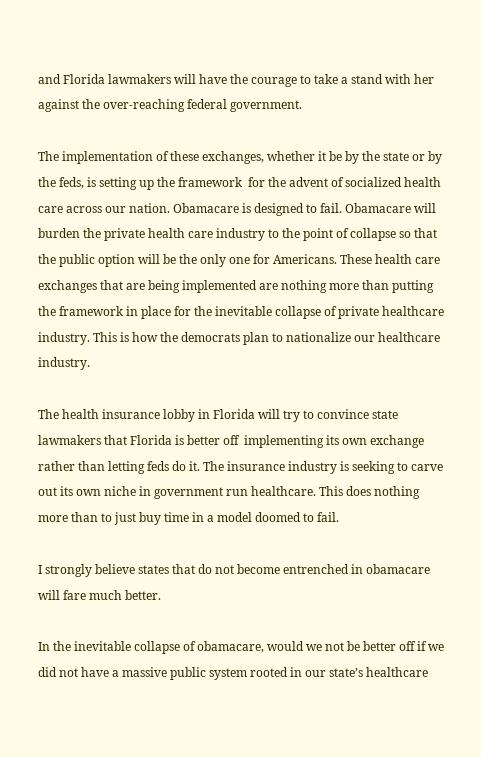and Florida lawmakers will have the courage to take a stand with her against the over-reaching federal government.

The implementation of these exchanges, whether it be by the state or by the feds, is setting up the framework  for the advent of socialized health care across our nation. Obamacare is designed to fail. Obamacare will burden the private health care industry to the point of collapse so that the public option will be the only one for Americans. These health care exchanges that are being implemented are nothing more than putting the framework in place for the inevitable collapse of private healthcare industry. This is how the democrats plan to nationalize our healthcare industry.

The health insurance lobby in Florida will try to convince state lawmakers that Florida is better off  implementing its own exchange rather than letting feds do it. The insurance industry is seeking to carve out its own niche in government run healthcare. This does nothing more than to just buy time in a model doomed to fail.

I strongly believe states that do not become entrenched in obamacare will fare much better.

In the inevitable collapse of obamacare, would we not be better off if we did not have a massive public system rooted in our state’s healthcare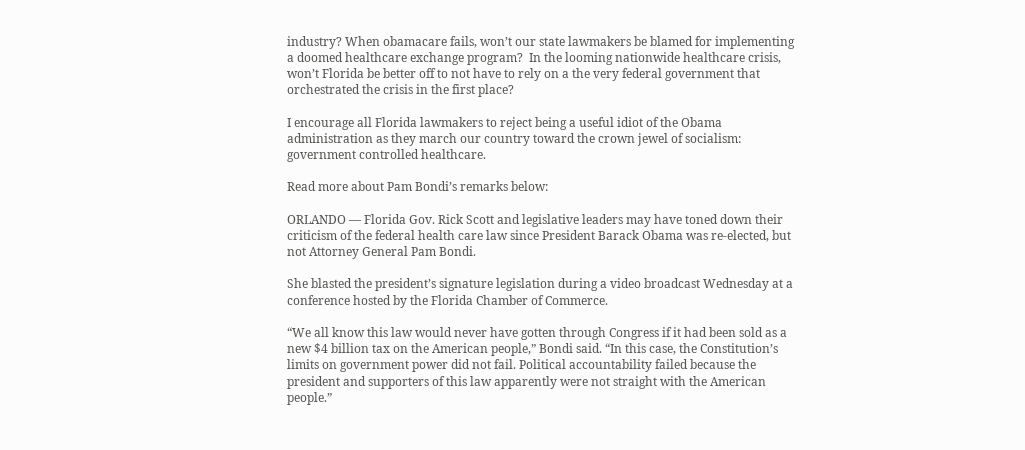industry? When obamacare fails, won’t our state lawmakers be blamed for implementing a doomed healthcare exchange program?  In the looming nationwide healthcare crisis, won’t Florida be better off to not have to rely on a the very federal government that orchestrated the crisis in the first place?

I encourage all Florida lawmakers to reject being a useful idiot of the Obama administration as they march our country toward the crown jewel of socialism: government controlled healthcare.

Read more about Pam Bondi’s remarks below:

ORLANDO — Florida Gov. Rick Scott and legislative leaders may have toned down their criticism of the federal health care law since President Barack Obama was re-elected, but not Attorney General Pam Bondi.

She blasted the president’s signature legislation during a video broadcast Wednesday at a conference hosted by the Florida Chamber of Commerce.

“We all know this law would never have gotten through Congress if it had been sold as a new $4 billion tax on the American people,” Bondi said. “In this case, the Constitution’s limits on government power did not fail. Political accountability failed because the president and supporters of this law apparently were not straight with the American people.”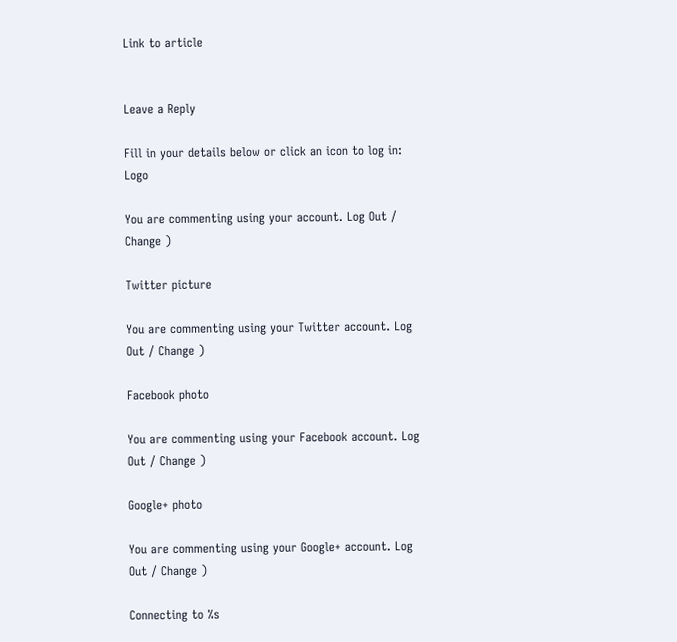Link to article


Leave a Reply

Fill in your details below or click an icon to log in: Logo

You are commenting using your account. Log Out / Change )

Twitter picture

You are commenting using your Twitter account. Log Out / Change )

Facebook photo

You are commenting using your Facebook account. Log Out / Change )

Google+ photo

You are commenting using your Google+ account. Log Out / Change )

Connecting to %s